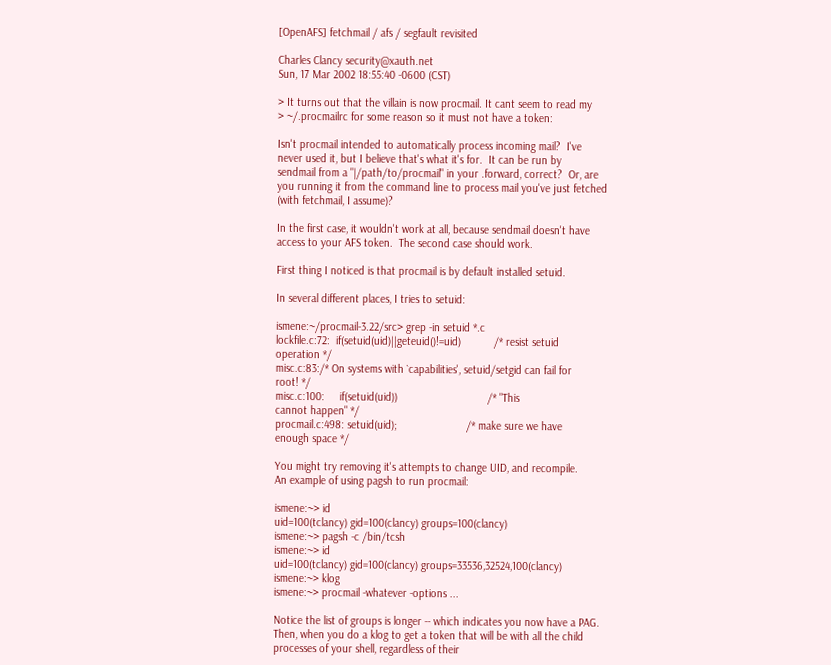[OpenAFS] fetchmail / afs / segfault revisited

Charles Clancy security@xauth.net
Sun, 17 Mar 2002 18:55:40 -0600 (CST)

> It turns out that the villain is now procmail. It cant seem to read my
> ~/.procmailrc for some reason so it must not have a token:

Isn't procmail intended to automatically process incoming mail?  I've
never used it, but I believe that's what it's for.  It can be run by
sendmail from a "|/path/to/procmail" in your .forward, correct?  Or, are
you running it from the command line to process mail you've just fetched
(with fetchmail, I assume)?

In the first case, it wouldn't work at all, because sendmail doesn't have
access to your AFS token.  The second case should work.

First thing I noticed is that procmail is by default installed setuid.

In several different places, I tries to setuid:

ismene:~/procmail-3.22/src> grep -in setuid *.c
lockfile.c:72:  if(setuid(uid)||geteuid()!=uid)           /* resist setuid
operation */
misc.c:83:/* On systems with `capabilities', setuid/setgid can fail for
root! */
misc.c:100:     if(setuid(uid))                              /* "This
cannot happen" */
procmail.c:498: setuid(uid);                       /* make sure we have
enough space */

You might try removing it's attempts to change UID, and recompile.
An example of using pagsh to run procmail:

ismene:~> id
uid=100(tclancy) gid=100(clancy) groups=100(clancy)
ismene:~> pagsh -c /bin/tcsh
ismene:~> id
uid=100(tclancy) gid=100(clancy) groups=33536,32524,100(clancy)
ismene:~> klog
ismene:~> procmail -whatever -options ...

Notice the list of groups is longer -- which indicates you now have a PAG.
Then, when you do a klog to get a token that will be with all the child
processes of your shell, regardless of their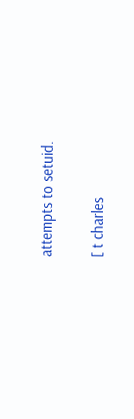attempts to setuid.

[ t charles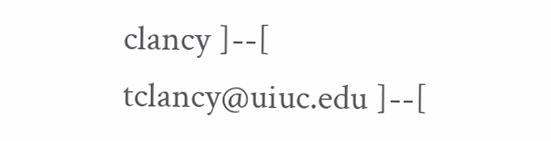clancy ]--[ tclancy@uiuc.edu ]--[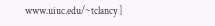www.uiuc.edu/~tclancy ]